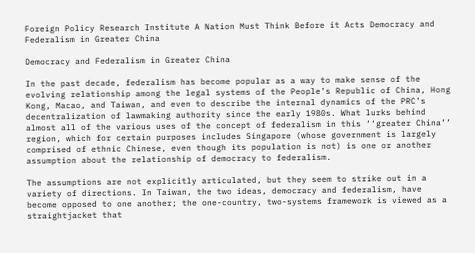Foreign Policy Research Institute A Nation Must Think Before it Acts Democracy and Federalism in Greater China

Democracy and Federalism in Greater China

In the past decade, federalism has become popular as a way to make sense of the evolving relationship among the legal systems of the People’s Republic of China, Hong Kong, Macao, and Taiwan, and even to describe the internal dynamics of the PRC’s decentralization of lawmaking authority since the early 1980s. What lurks behind almost all of the various uses of the concept of federalism in this ‘‘greater China’’ region, which for certain purposes includes Singapore (whose government is largely comprised of ethnic Chinese, even though its population is not) is one or another assumption about the relationship of democracy to federalism.

The assumptions are not explicitly articulated, but they seem to strike out in a variety of directions. In Taiwan, the two ideas, democracy and federalism, have become opposed to one another; the one-country, two-systems framework is viewed as a straightjacket that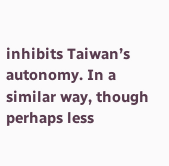inhibits Taiwan’s autonomy. In a similar way, though perhaps less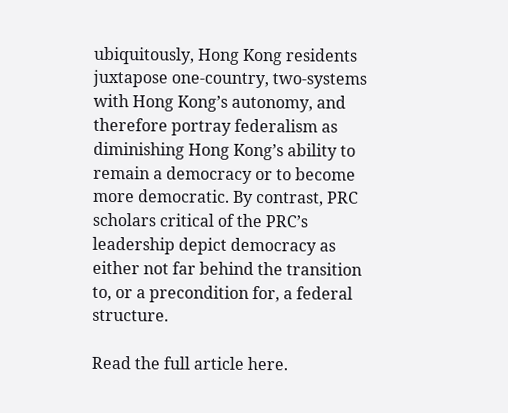ubiquitously, Hong Kong residents juxtapose one-country, two-systems with Hong Kong’s autonomy, and therefore portray federalism as diminishing Hong Kong’s ability to remain a democracy or to become more democratic. By contrast, PRC scholars critical of the PRC’s leadership depict democracy as either not far behind the transition to, or a precondition for, a federal structure.

Read the full article here.